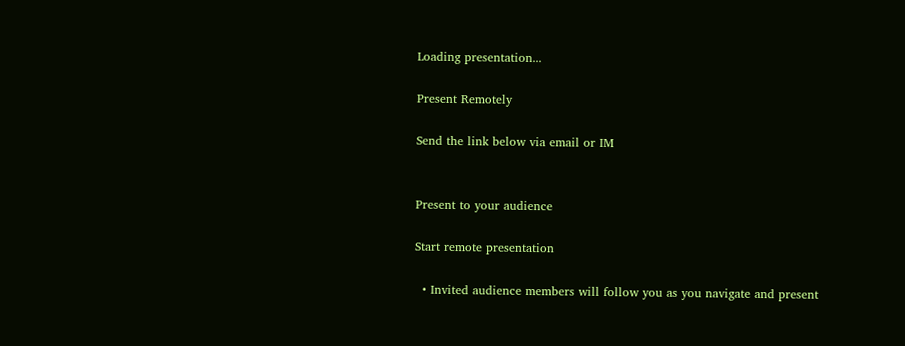Loading presentation...

Present Remotely

Send the link below via email or IM


Present to your audience

Start remote presentation

  • Invited audience members will follow you as you navigate and present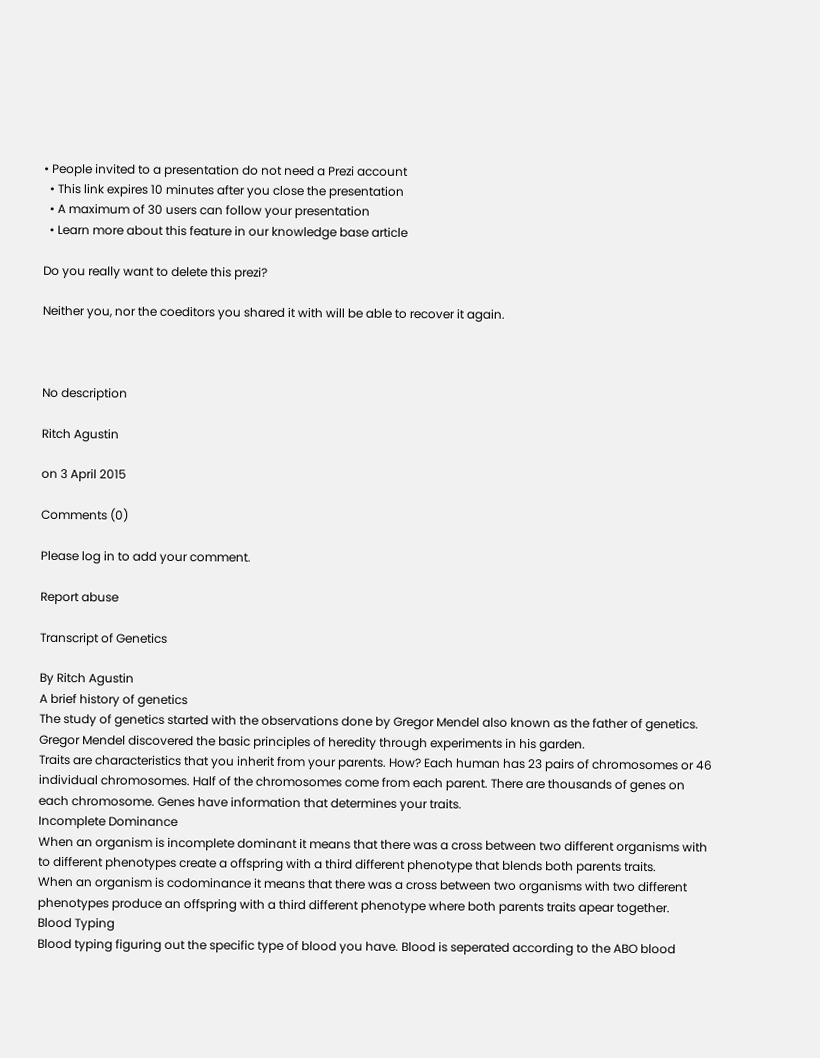• People invited to a presentation do not need a Prezi account
  • This link expires 10 minutes after you close the presentation
  • A maximum of 30 users can follow your presentation
  • Learn more about this feature in our knowledge base article

Do you really want to delete this prezi?

Neither you, nor the coeditors you shared it with will be able to recover it again.



No description

Ritch Agustin

on 3 April 2015

Comments (0)

Please log in to add your comment.

Report abuse

Transcript of Genetics

By Ritch Agustin
A brief history of genetics
The study of genetics started with the observations done by Gregor Mendel also known as the father of genetics. Gregor Mendel discovered the basic principles of heredity through experiments in his garden.
Traits are characteristics that you inherit from your parents. How? Each human has 23 pairs of chromosomes or 46 individual chromosomes. Half of the chromosomes come from each parent. There are thousands of genes on each chromosome. Genes have information that determines your traits.
Incomplete Dominance
When an organism is incomplete dominant it means that there was a cross between two different organisms with to different phenotypes create a offspring with a third different phenotype that blends both parents traits.
When an organism is codominance it means that there was a cross between two organisms with two different phenotypes produce an offspring with a third different phenotype where both parents traits apear together.
Blood Typing
Blood typing figuring out the specific type of blood you have. Blood is seperated according to the ABO blood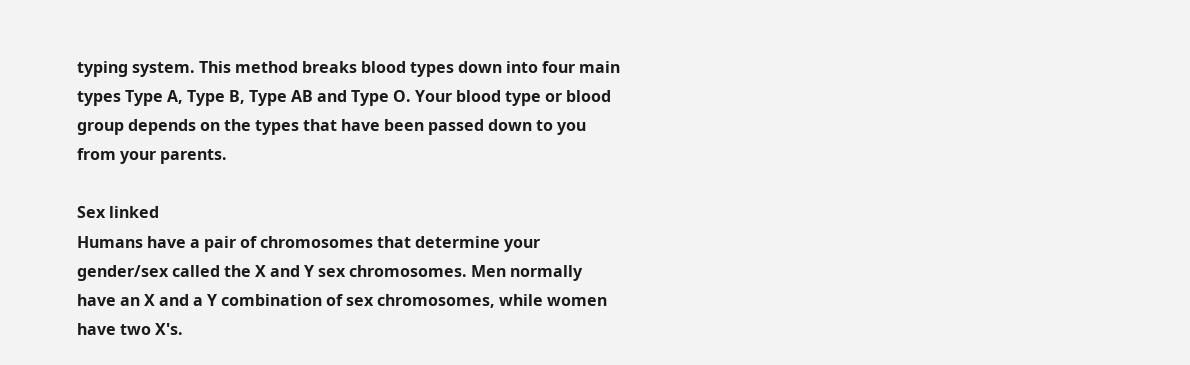typing system. This method breaks blood types down into four main types Type A, Type B, Type AB and Type O. Your blood type or blood group depends on the types that have been passed down to you from your parents.

Sex linked
Humans have a pair of chromosomes that determine your gender/sex called the X and Y sex chromosomes. Men normally have an X and a Y combination of sex chromosomes, while women have two X's.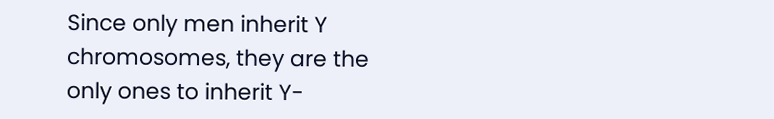Since only men inherit Y chromosomes, they are the only ones to inherit Y-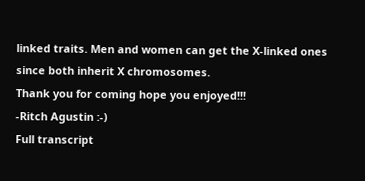linked traits. Men and women can get the X-linked ones since both inherit X chromosomes.
Thank you for coming hope you enjoyed!!!
-Ritch Agustin :-)
Full transcript